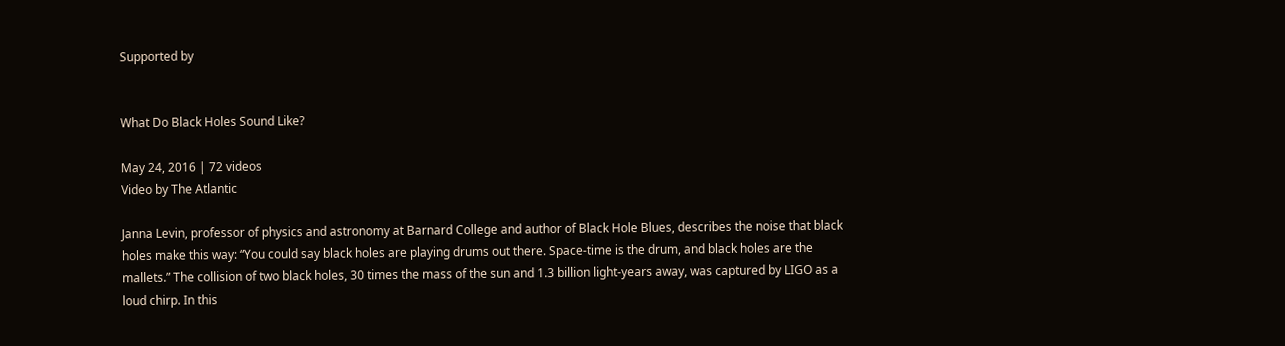Supported by


What Do Black Holes Sound Like?

May 24, 2016 | 72 videos
Video by The Atlantic

Janna Levin, professor of physics and astronomy at Barnard College and author of Black Hole Blues, describes the noise that black holes make this way: “You could say black holes are playing drums out there. Space-time is the drum, and black holes are the mallets.” The collision of two black holes, 30 times the mass of the sun and 1.3 billion light-years away, was captured by LIGO as a loud chirp. In this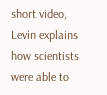short video, Levin explains how scientists were able to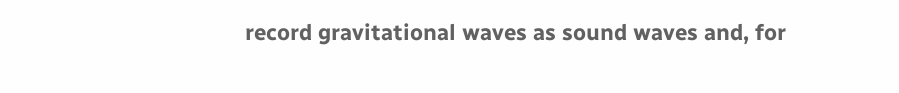record gravitational waves as sound waves and, for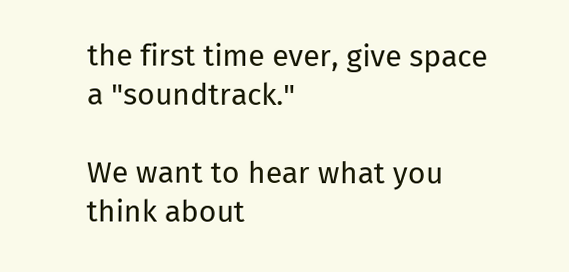the first time ever, give space a "soundtrack."

We want to hear what you think about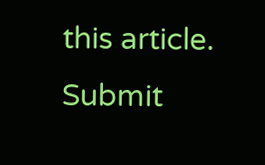this article. Submit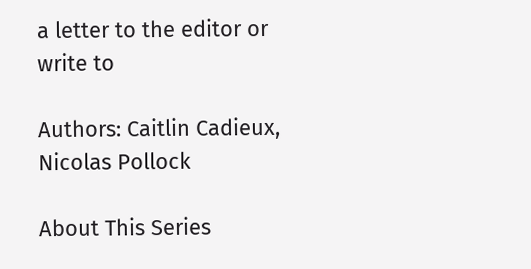a letter to the editor or write to

Authors: Caitlin Cadieux, Nicolas Pollock

About This Series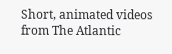Short, animated videos from The Atlantic